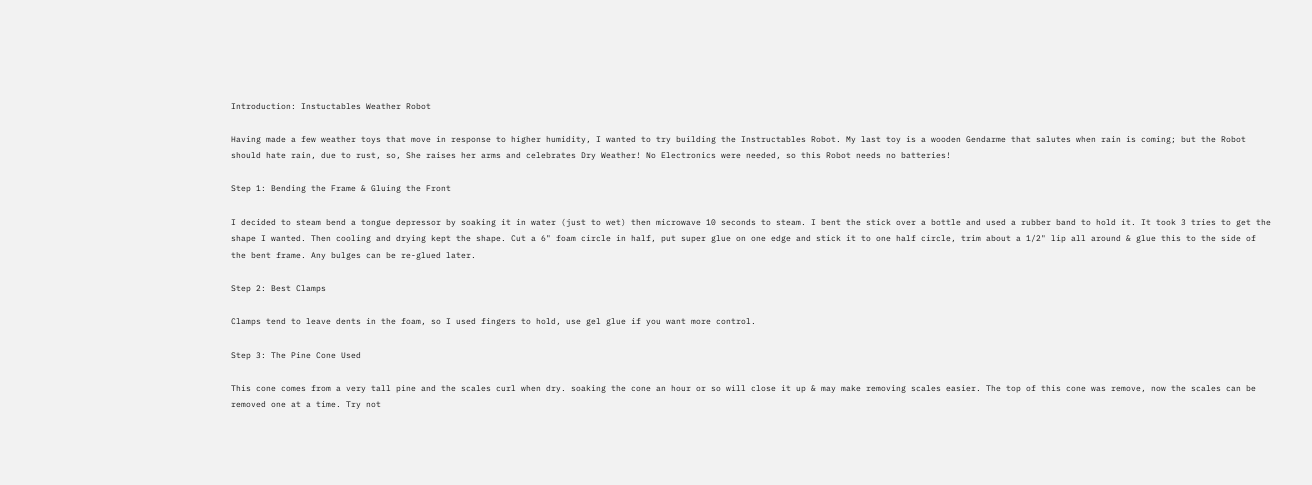Introduction: Instuctables Weather Robot

Having made a few weather toys that move in response to higher humidity, I wanted to try building the Instructables Robot. My last toy is a wooden Gendarme that salutes when rain is coming; but the Robot should hate rain, due to rust, so, She raises her arms and celebrates Dry Weather! No Electronics were needed, so this Robot needs no batteries!

Step 1: Bending the Frame & Gluing the Front

I decided to steam bend a tongue depressor by soaking it in water (just to wet) then microwave 10 seconds to steam. I bent the stick over a bottle and used a rubber band to hold it. It took 3 tries to get the shape I wanted. Then cooling and drying kept the shape. Cut a 6" foam circle in half, put super glue on one edge and stick it to one half circle, trim about a 1/2" lip all around & glue this to the side of the bent frame. Any bulges can be re-glued later.

Step 2: Best Clamps

Clamps tend to leave dents in the foam, so I used fingers to hold, use gel glue if you want more control.

Step 3: The Pine Cone Used

This cone comes from a very tall pine and the scales curl when dry. soaking the cone an hour or so will close it up & may make removing scales easier. The top of this cone was remove, now the scales can be removed one at a time. Try not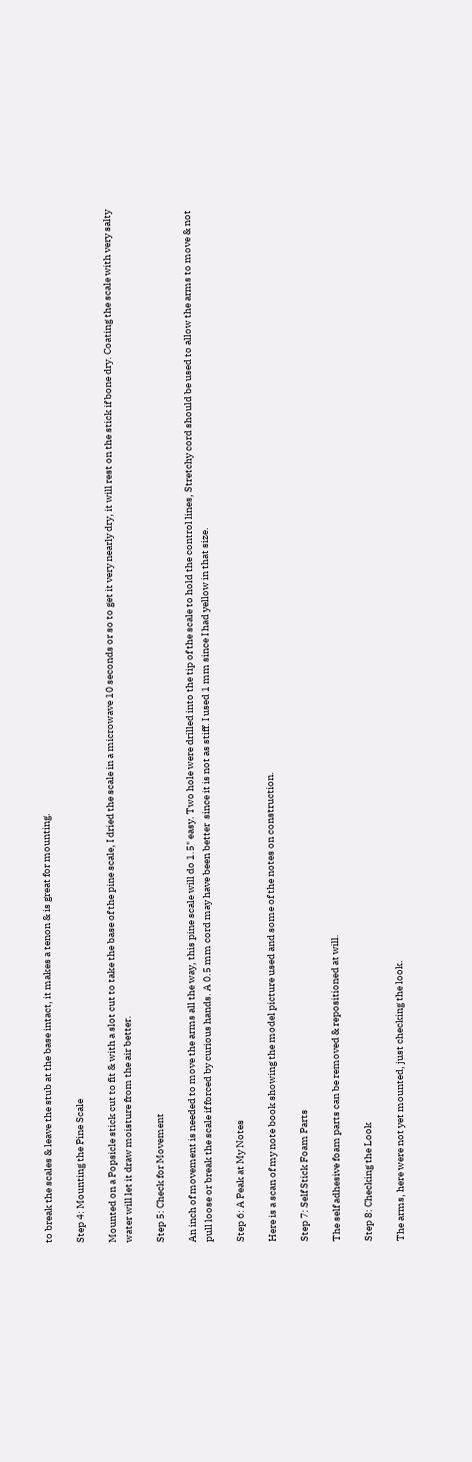to break the scales & leave the stub at the base intact, it makes a tenon & is great for mounting.

Step 4: Mounting the Pine Scale

Mounted on a Popsicle stick cut to fit & with a slot cut to take the base of the pine scale, I dried the scale in a microwave 10 seconds or so to get it very nearly dry, it will rest on the stick if bone dry. Coating the scale with very salty water will let it draw moisture from the air better.

Step 5: Check for Movement

An inch of movement is needed to move the arms all the way, this pine scale will do 1.5" easy. Two hole were drilled into the tip of the scale to hold the control lines, Stretchy cord should be used to allow the arms to move & not pull loose or break the scale if forced by curious hands. A 0.5 mm cord may have been better  since it is not as stiff. I used 1 mm since I had yellow in that size.

Step 6: A Peak at My Notes

Here is a scan of my note book showing the model picture used and some of the notes on construction.

Step 7: Self Stick Foam Parts

The self adhesive foam parts can be removed & repositioned at will.

Step 8: Checking the Look

The arms, here were not yet mounted, just checking the look.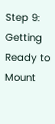Step 9: Getting Ready to Mount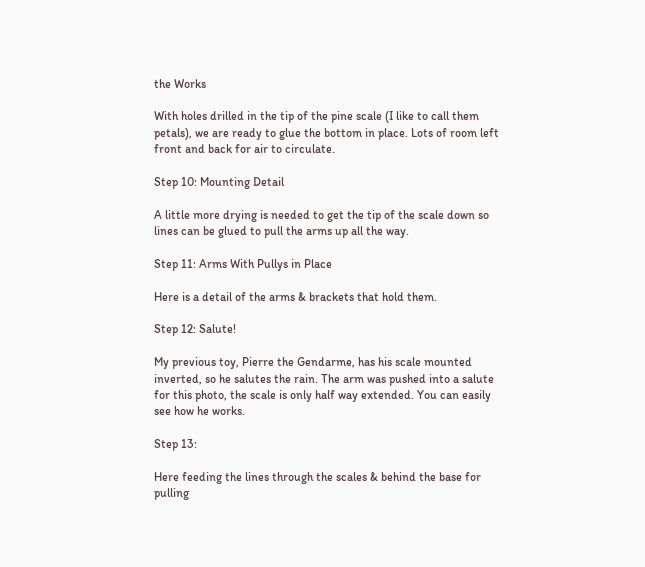the Works

With holes drilled in the tip of the pine scale (I like to call them petals), we are ready to glue the bottom in place. Lots of room left front and back for air to circulate.

Step 10: Mounting Detail

A little more drying is needed to get the tip of the scale down so lines can be glued to pull the arms up all the way.

Step 11: Arms With Pullys in Place

Here is a detail of the arms & brackets that hold them.

Step 12: Salute!

My previous toy, Pierre the Gendarme, has his scale mounted inverted, so he salutes the rain. The arm was pushed into a salute for this photo, the scale is only half way extended. You can easily see how he works.

Step 13:

Here feeding the lines through the scales & behind the base for pulling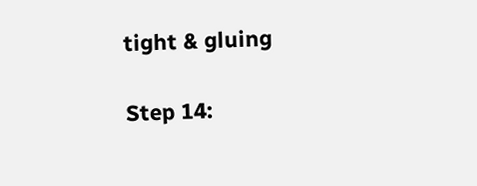tight & gluing

Step 14: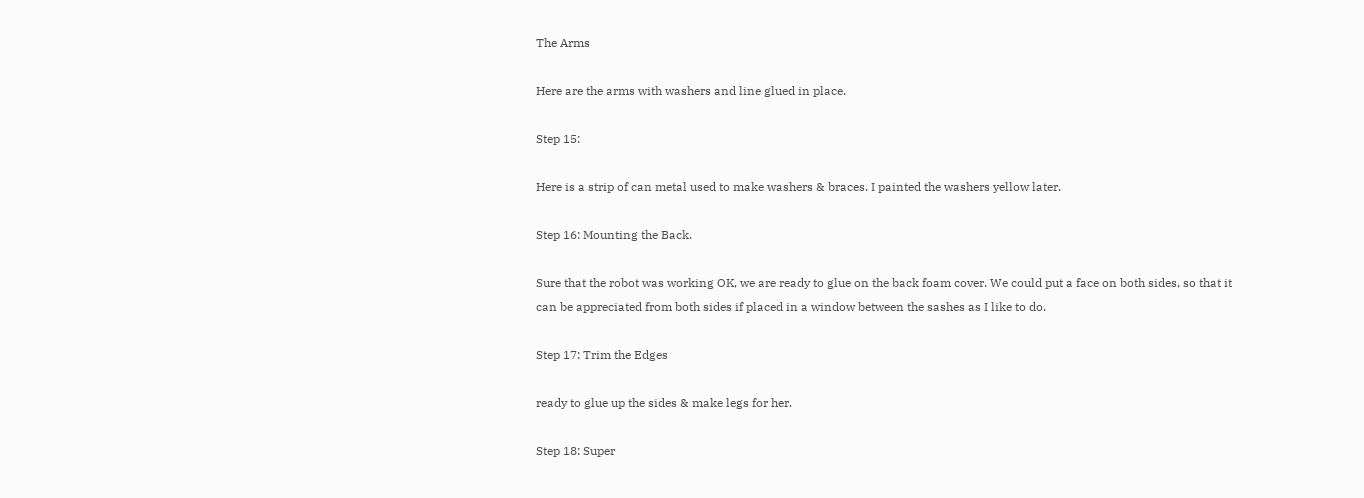The Arms

Here are the arms with washers and line glued in place.

Step 15:

Here is a strip of can metal used to make washers & braces. I painted the washers yellow later.

Step 16: Mounting the Back.

Sure that the robot was working OK, we are ready to glue on the back foam cover. We could put a face on both sides, so that it can be appreciated from both sides if placed in a window between the sashes as I like to do.

Step 17: Trim the Edges

ready to glue up the sides & make legs for her.

Step 18: Super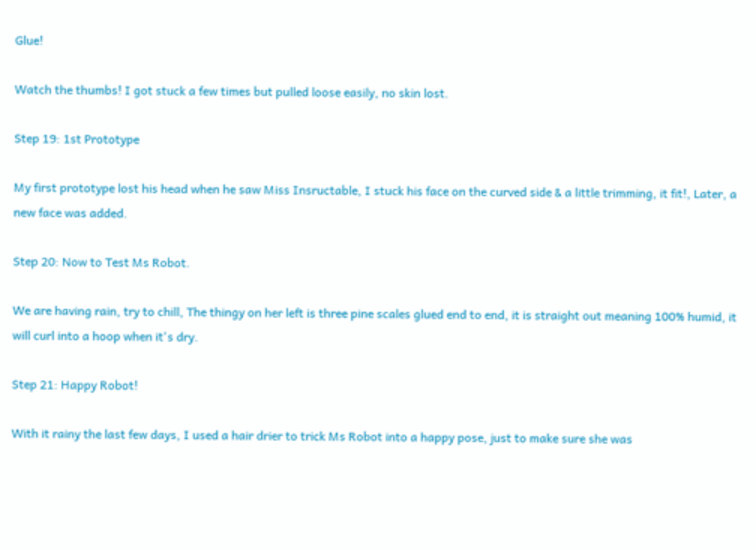Glue!

Watch the thumbs! I got stuck a few times but pulled loose easily, no skin lost.

Step 19: 1st Prototype

My first prototype lost his head when he saw Miss Insructable, I stuck his face on the curved side & a little trimming, it fit!, Later, a new face was added.

Step 20: Now to Test Ms Robot.

We are having rain, try to chill, The thingy on her left is three pine scales glued end to end, it is straight out meaning 100% humid, it will curl into a hoop when it's dry.

Step 21: Happy Robot!

With it rainy the last few days, I used a hair drier to trick Ms Robot into a happy pose, just to make sure she was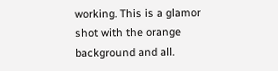working. This is a glamor shot with the orange background and all.